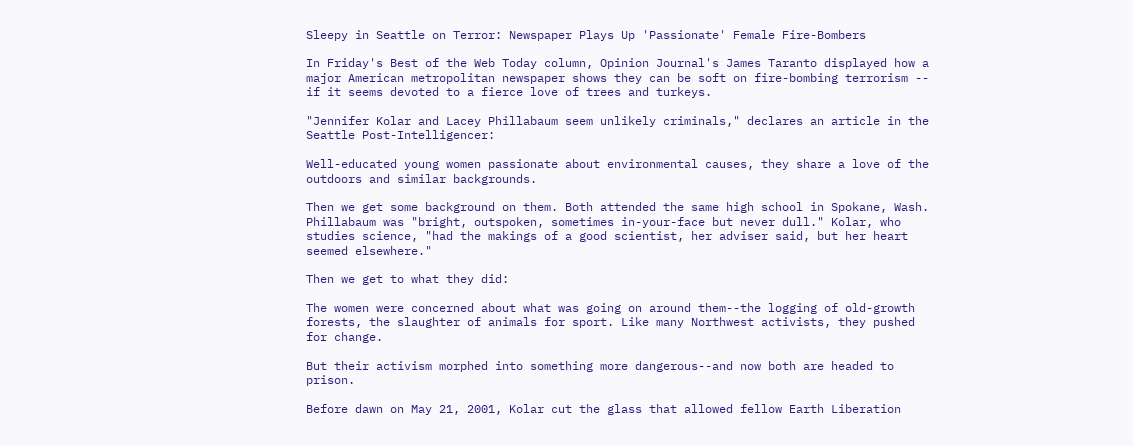Sleepy in Seattle on Terror: Newspaper Plays Up 'Passionate' Female Fire-Bombers

In Friday's Best of the Web Today column, Opinion Journal's James Taranto displayed how a major American metropolitan newspaper shows they can be soft on fire-bombing terrorism -- if it seems devoted to a fierce love of trees and turkeys.

"Jennifer Kolar and Lacey Phillabaum seem unlikely criminals," declares an article in the Seattle Post-Intelligencer:

Well-educated young women passionate about environmental causes, they share a love of the outdoors and similar backgrounds.

Then we get some background on them. Both attended the same high school in Spokane, Wash. Phillabaum was "bright, outspoken, sometimes in-your-face but never dull." Kolar, who studies science, "had the makings of a good scientist, her adviser said, but her heart seemed elsewhere."

Then we get to what they did:

The women were concerned about what was going on around them--the logging of old-growth forests, the slaughter of animals for sport. Like many Northwest activists, they pushed for change.

But their activism morphed into something more dangerous--and now both are headed to prison.

Before dawn on May 21, 2001, Kolar cut the glass that allowed fellow Earth Liberation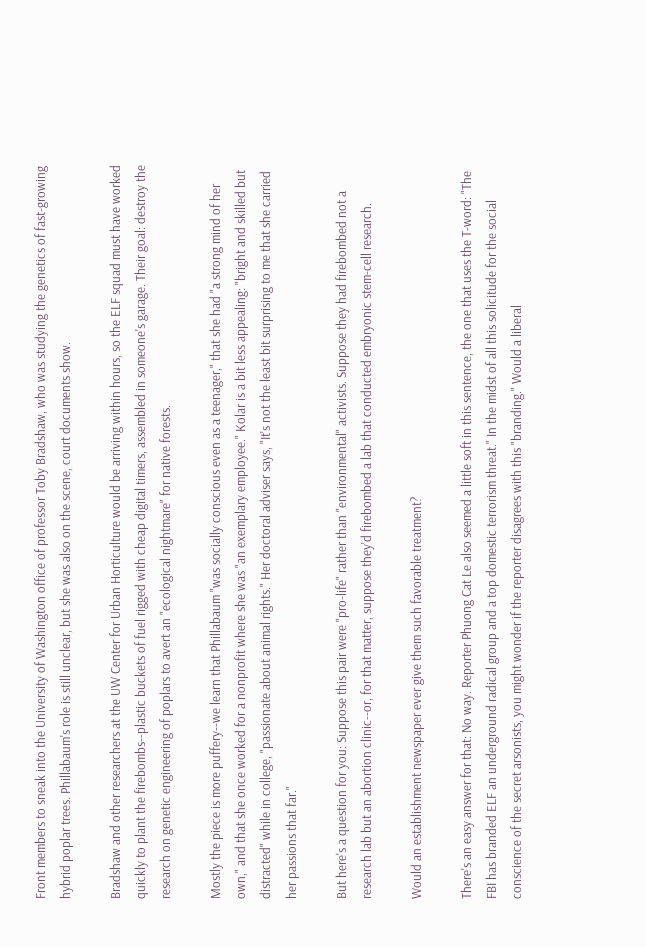Front members to sneak into the University of Washington office of professor Toby Bradshaw, who was studying the genetics of fast-growing hybrid poplar trees. Phillabaum's role is still unclear, but she was also on the scene, court documents show.

Bradshaw and other researchers at the UW Center for Urban Horticulture would be arriving within hours, so the ELF squad must have worked quickly to plant the firebombs--plastic buckets of fuel rigged with cheap digital timers, assembled in someone's garage. Their goal: destroy the research on genetic engineering of poplars to avert an "ecological nightmare" for native forests.

Mostly the piece is more puffery--we learn that Phillabaum "was socially conscious even as a teenager," that she had "a strong mind of her own," and that she once worked for a nonprofit where she was "an exemplary employee." Kolar is a bit less appealing: "bright and skilled but distracted" while in college, "passionate about animal rights." Her doctoral adviser says, "It's not the least bit surprising to me that she carried her passions that far."

But here's a question for you: Suppose this pair were "pro-life" rather than "environmental" activists. Suppose they had firebombed not a research lab but an abortion clinic--or, for that matter, suppose they'd firebombed a lab that conducted embryonic stem-cell research.

Would an establishment newspaper ever give them such favorable treatment?

There's an easy answer for that: No way. Reporter Phuong Cat Le also seemed a little soft in this sentence, the one that uses the T-word: "The FBI has branded ELF an underground radical group and a top domestic terrorism threat." In the midst of all this solicitude for the social conscience of the secret arsonists, you might wonder if the reporter disagrees with this "branding." Would a liberal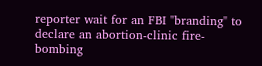reporter wait for an FBI "branding" to declare an abortion-clinic fire-bombing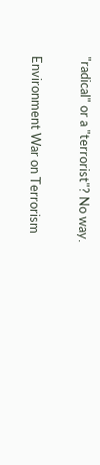"radical" or a "terrorist"? No way.

Environment War on Terrorism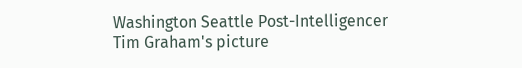Washington Seattle Post-Intelligencer
Tim Graham's picture